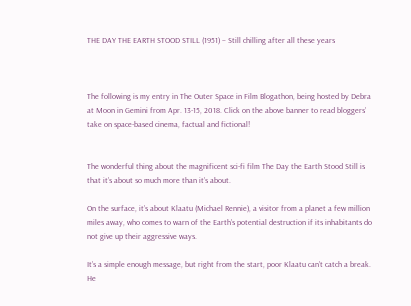THE DAY THE EARTH STOOD STILL (1951) – Still chilling after all these years



The following is my entry in The Outer Space in Film Blogathon, being hosted by Debra at Moon in Gemini from Apr. 13-15, 2018. Click on the above banner to read bloggers’ take on space-based cinema, factual and fictional!


The wonderful thing about the magnificent sci-fi film The Day the Earth Stood Still is that it’s about so much more than it’s about.

On the surface, it’s about Klaatu (Michael Rennie), a visitor from a planet a few million miles away, who comes to warn of the Earth’s potential destruction if its inhabitants do not give up their aggressive ways.

It’s a simple enough message, but right from the start, poor Klaatu can’t catch a break. He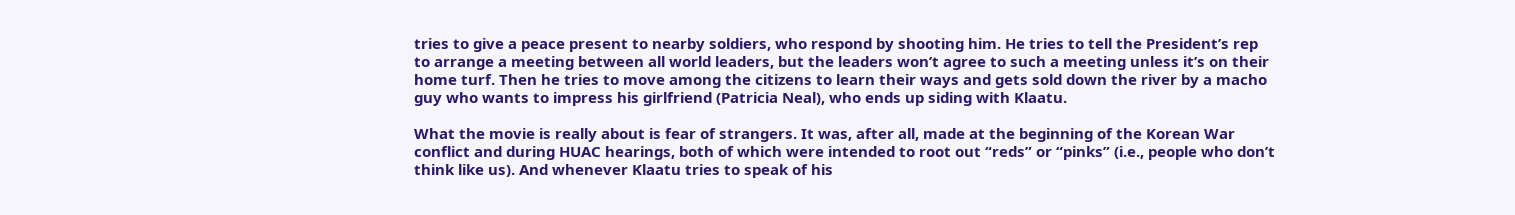tries to give a peace present to nearby soldiers, who respond by shooting him. He tries to tell the President’s rep to arrange a meeting between all world leaders, but the leaders won’t agree to such a meeting unless it’s on their home turf. Then he tries to move among the citizens to learn their ways and gets sold down the river by a macho guy who wants to impress his girlfriend (Patricia Neal), who ends up siding with Klaatu.

What the movie is really about is fear of strangers. It was, after all, made at the beginning of the Korean War conflict and during HUAC hearings, both of which were intended to root out “reds” or “pinks” (i.e., people who don’t think like us). And whenever Klaatu tries to speak of his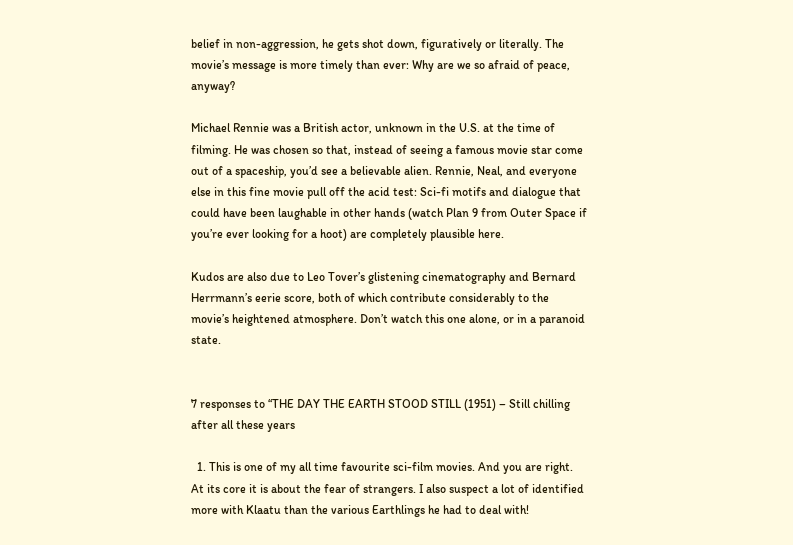belief in non-aggression, he gets shot down, figuratively or literally. The movie’s message is more timely than ever: Why are we so afraid of peace, anyway?

Michael Rennie was a British actor, unknown in the U.S. at the time of filming. He was chosen so that, instead of seeing a famous movie star come out of a spaceship, you’d see a believable alien. Rennie, Neal, and everyone else in this fine movie pull off the acid test: Sci-fi motifs and dialogue that could have been laughable in other hands (watch Plan 9 from Outer Space if you’re ever looking for a hoot) are completely plausible here.

Kudos are also due to Leo Tover’s glistening cinematography and Bernard Herrmann’s eerie score, both of which contribute considerably to the movie’s heightened atmosphere. Don’t watch this one alone, or in a paranoid state.


7 responses to “THE DAY THE EARTH STOOD STILL (1951) – Still chilling after all these years

  1. This is one of my all time favourite sci-film movies. And you are right. At its core it is about the fear of strangers. I also suspect a lot of identified more with Klaatu than the various Earthlings he had to deal with!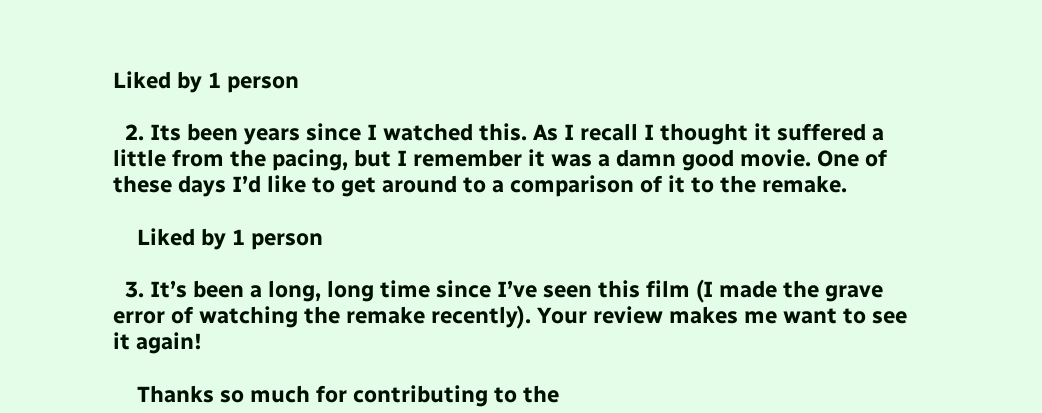Liked by 1 person

  2. Its been years since I watched this. As I recall I thought it suffered a little from the pacing, but I remember it was a damn good movie. One of these days I’d like to get around to a comparison of it to the remake.

    Liked by 1 person

  3. It’s been a long, long time since I’ve seen this film (I made the grave error of watching the remake recently). Your review makes me want to see it again!

    Thanks so much for contributing to the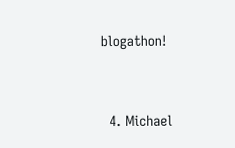blogathon!


  4. Michael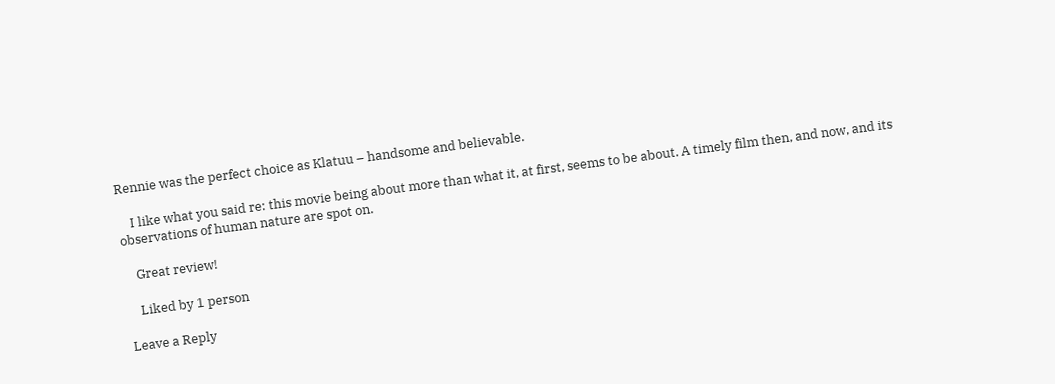Rennie was the perfect choice as Klatuu – handsome and believable.

    I like what you said re: this movie being about more than what it, at first, seems to be about. A timely film then, and now, and its observations of human nature are spot on.

    Great review!

    Liked by 1 person

Leave a Reply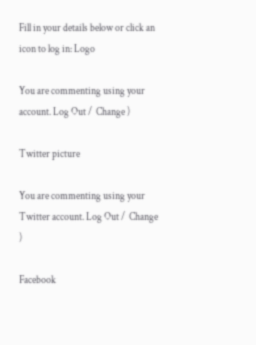Fill in your details below or click an icon to log in: Logo

You are commenting using your account. Log Out /  Change )

Twitter picture

You are commenting using your Twitter account. Log Out /  Change )

Facebook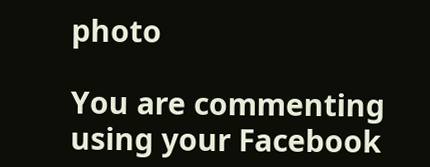photo

You are commenting using your Facebook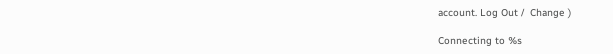account. Log Out /  Change )

Connecting to %s